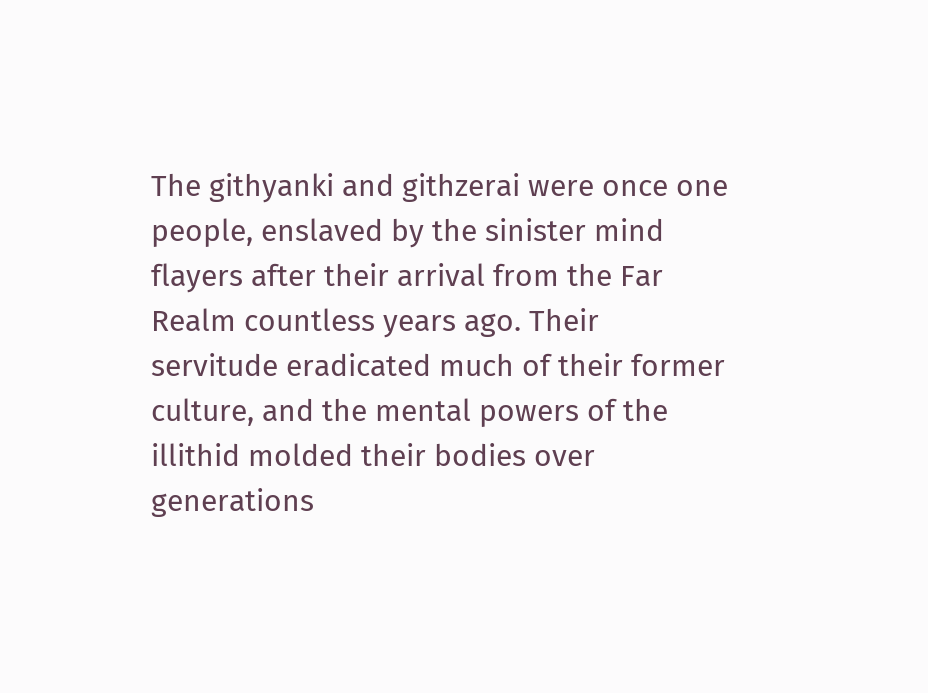The githyanki and githzerai were once one people, enslaved by the sinister mind flayers after their arrival from the Far Realm countless years ago. Their servitude eradicated much of their former culture, and the mental powers of the illithid molded their bodies over generations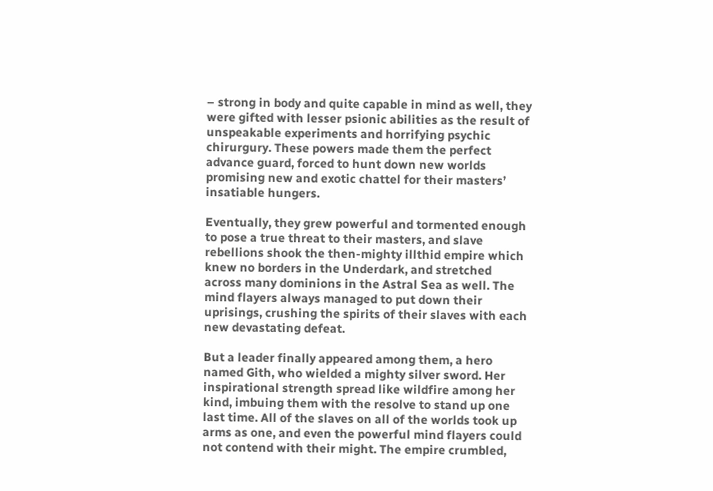– strong in body and quite capable in mind as well, they were gifted with lesser psionic abilities as the result of unspeakable experiments and horrifying psychic chirurgury. These powers made them the perfect advance guard, forced to hunt down new worlds promising new and exotic chattel for their masters’ insatiable hungers.

Eventually, they grew powerful and tormented enough to pose a true threat to their masters, and slave rebellions shook the then-mighty illthid empire which knew no borders in the Underdark, and stretched across many dominions in the Astral Sea as well. The mind flayers always managed to put down their uprisings, crushing the spirits of their slaves with each new devastating defeat.

But a leader finally appeared among them, a hero named Gith, who wielded a mighty silver sword. Her inspirational strength spread like wildfire among her kind, imbuing them with the resolve to stand up one last time. All of the slaves on all of the worlds took up arms as one, and even the powerful mind flayers could not contend with their might. The empire crumbled,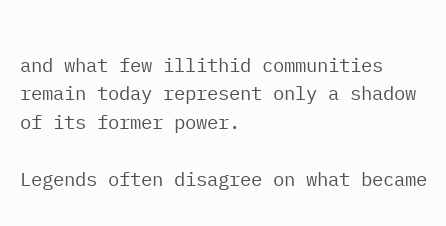and what few illithid communities remain today represent only a shadow of its former power.

Legends often disagree on what became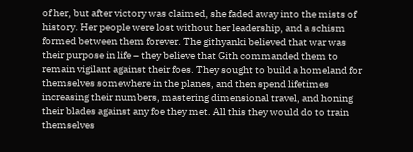of her, but after victory was claimed, she faded away into the mists of history. Her people were lost without her leadership, and a schism formed between them forever. The githyanki believed that war was their purpose in life – they believe that Gith commanded them to remain vigilant against their foes. They sought to build a homeland for themselves somewhere in the planes, and then spend lifetimes increasing their numbers, mastering dimensional travel, and honing their blades against any foe they met. All this they would do to train themselves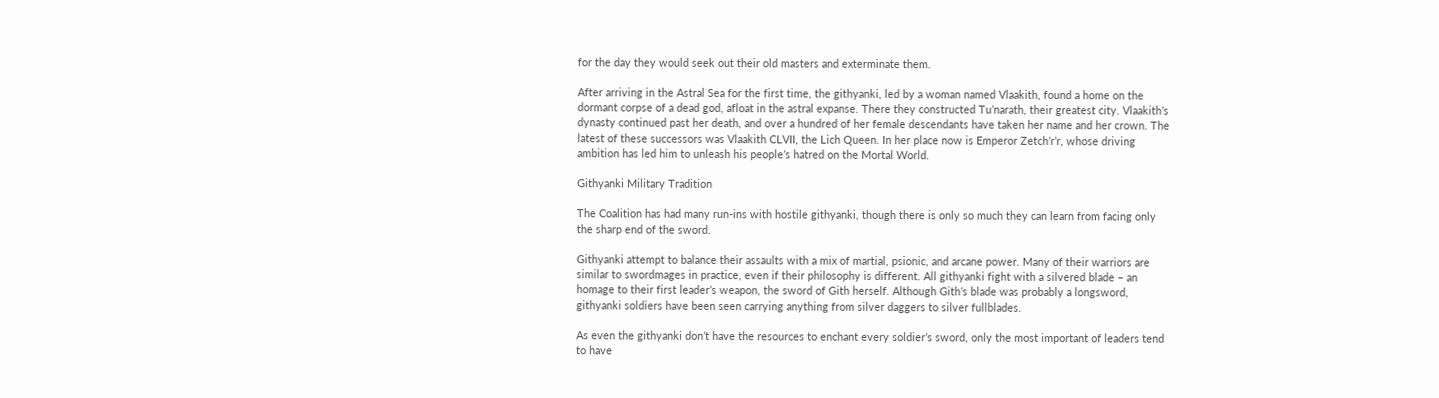for the day they would seek out their old masters and exterminate them.

After arriving in the Astral Sea for the first time, the githyanki, led by a woman named Vlaakith, found a home on the dormant corpse of a dead god, afloat in the astral expanse. There they constructed Tu’narath, their greatest city. Vlaakith’s dynasty continued past her death, and over a hundred of her female descendants have taken her name and her crown. The latest of these successors was Vlaakith CLVII, the Lich Queen. In her place now is Emperor Zetch’r’r, whose driving ambition has led him to unleash his people’s hatred on the Mortal World.

Githyanki Military Tradition

The Coalition has had many run-ins with hostile githyanki, though there is only so much they can learn from facing only the sharp end of the sword.

Githyanki attempt to balance their assaults with a mix of martial, psionic, and arcane power. Many of their warriors are similar to swordmages in practice, even if their philosophy is different. All githyanki fight with a silvered blade – an homage to their first leader’s weapon, the sword of Gith herself. Although Gith’s blade was probably a longsword, githyanki soldiers have been seen carrying anything from silver daggers to silver fullblades.

As even the githyanki don’t have the resources to enchant every soldier’s sword, only the most important of leaders tend to have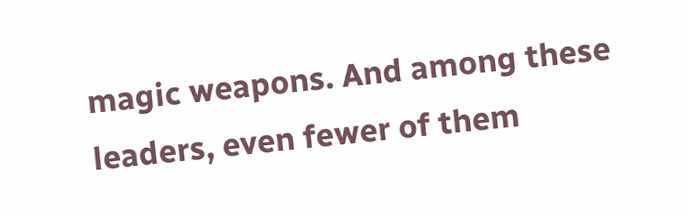magic weapons. And among these leaders, even fewer of them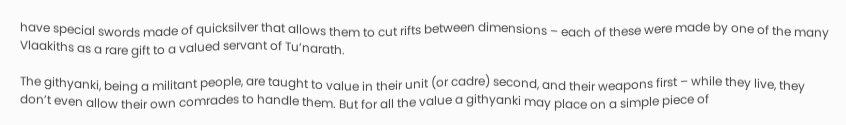have special swords made of quicksilver that allows them to cut rifts between dimensions – each of these were made by one of the many Vlaakiths as a rare gift to a valued servant of Tu’narath.

The githyanki, being a militant people, are taught to value in their unit (or cadre) second, and their weapons first – while they live, they don’t even allow their own comrades to handle them. But for all the value a githyanki may place on a simple piece of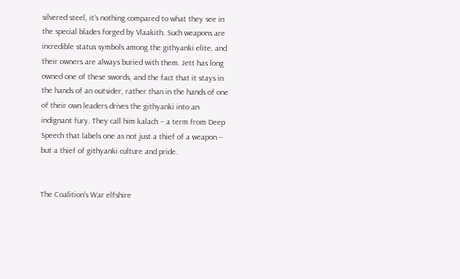silvered steel, it’s nothing compared to what they see in the special blades forged by Vlaakith. Such weapons are incredible status symbols among the githyanki elite, and their owners are always buried with them. Jett has long owned one of these swords, and the fact that it stays in the hands of an outsider, rather than in the hands of one of their own leaders drives the githyanki into an indignant fury. They call him kalach – a term from Deep Speech that labels one as not just a thief of a weapon – but a thief of githyanki culture and pride.


The Coalition's War elfshire